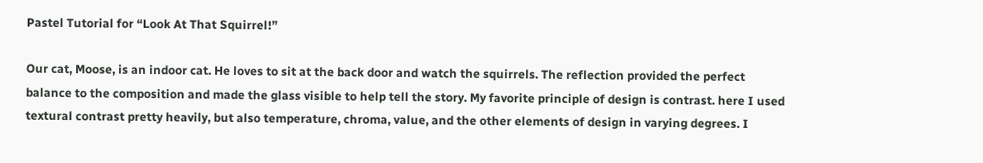Pastel Tutorial for “Look At That Squirrel!”

Our cat, Moose, is an indoor cat. He loves to sit at the back door and watch the squirrels. The reflection provided the perfect balance to the composition and made the glass visible to help tell the story. My favorite principle of design is contrast. here I used textural contrast pretty heavily, but also temperature, chroma, value, and the other elements of design in varying degrees. I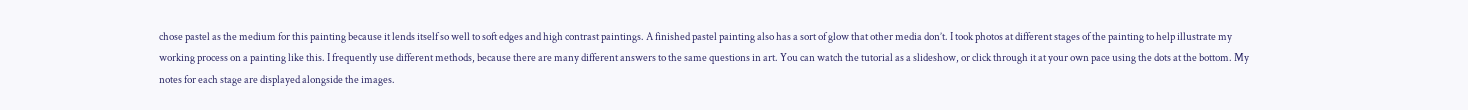chose pastel as the medium for this painting because it lends itself so well to soft edges and high contrast paintings. A finished pastel painting also has a sort of glow that other media don’t. I took photos at different stages of the painting to help illustrate my working process on a painting like this. I frequently use different methods, because there are many different answers to the same questions in art. You can watch the tutorial as a slideshow, or click through it at your own pace using the dots at the bottom. My notes for each stage are displayed alongside the images.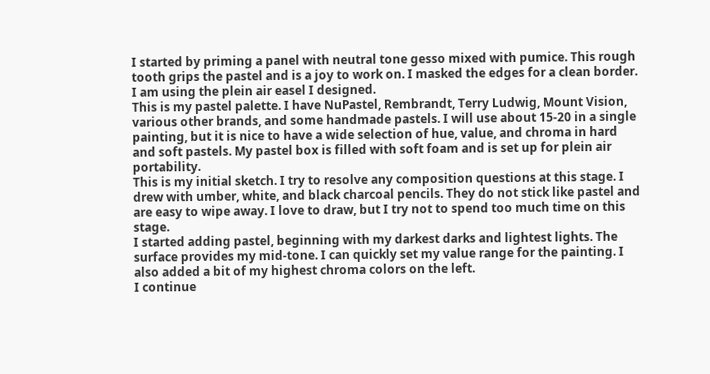I started by priming a panel with neutral tone gesso mixed with pumice. This rough tooth grips the pastel and is a joy to work on. I masked the edges for a clean border. I am using the plein air easel I designed.
This is my pastel palette. I have NuPastel, Rembrandt, Terry Ludwig, Mount Vision, various other brands, and some handmade pastels. I will use about 15-20 in a single painting, but it is nice to have a wide selection of hue, value, and chroma in hard and soft pastels. My pastel box is filled with soft foam and is set up for plein air portability.
This is my initial sketch. I try to resolve any composition questions at this stage. I drew with umber, white, and black charcoal pencils. They do not stick like pastel and are easy to wipe away. I love to draw, but I try not to spend too much time on this stage.
I started adding pastel, beginning with my darkest darks and lightest lights. The surface provides my mid-tone. I can quickly set my value range for the painting. I also added a bit of my highest chroma colors on the left.
I continue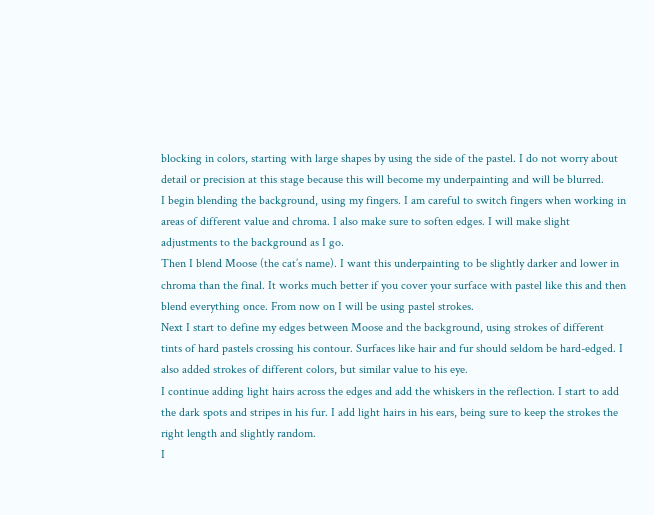blocking in colors, starting with large shapes by using the side of the pastel. I do not worry about detail or precision at this stage because this will become my underpainting and will be blurred.
I begin blending the background, using my fingers. I am careful to switch fingers when working in areas of different value and chroma. I also make sure to soften edges. I will make slight adjustments to the background as I go.
Then I blend Moose (the cat’s name). I want this underpainting to be slightly darker and lower in chroma than the final. It works much better if you cover your surface with pastel like this and then blend everything once. From now on I will be using pastel strokes.
Next I start to define my edges between Moose and the background, using strokes of different tints of hard pastels crossing his contour. Surfaces like hair and fur should seldom be hard-edged. I also added strokes of different colors, but similar value to his eye.
I continue adding light hairs across the edges and add the whiskers in the reflection. I start to add the dark spots and stripes in his fur. I add light hairs in his ears, being sure to keep the strokes the right length and slightly random.
I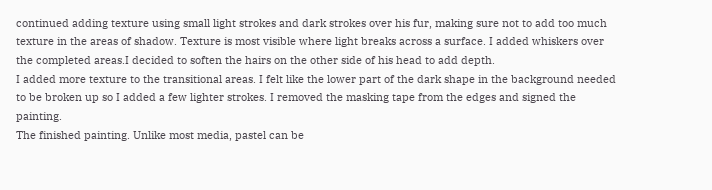continued adding texture using small light strokes and dark strokes over his fur, making sure not to add too much texture in the areas of shadow. Texture is most visible where light breaks across a surface. I added whiskers over the completed areas.I decided to soften the hairs on the other side of his head to add depth.
I added more texture to the transitional areas. I felt like the lower part of the dark shape in the background needed to be broken up so I added a few lighter strokes. I removed the masking tape from the edges and signed the painting.
The finished painting. Unlike most media, pastel can be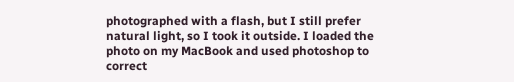photographed with a flash, but I still prefer natural light, so I took it outside. I loaded the photo on my MacBook and used photoshop to correct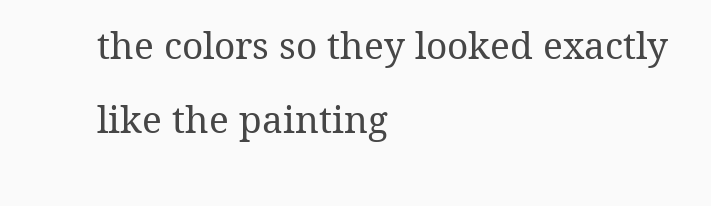the colors so they looked exactly like the painting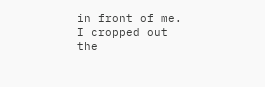in front of me. I cropped out the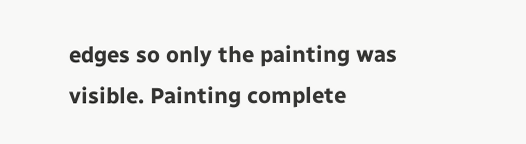edges so only the painting was visible. Painting complete